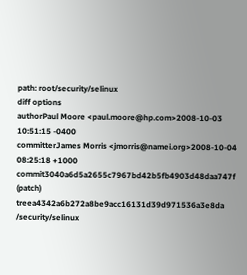path: root/security/selinux
diff options
authorPaul Moore <paul.moore@hp.com>2008-10-03 10:51:15 -0400
committerJames Morris <jmorris@namei.org>2008-10-04 08:25:18 +1000
commit3040a6d5a2655c7967bd42b5fb4903d48daa747f (patch)
treea4342a6b272a8be9acc16131d39d971536a3e8da /security/selinux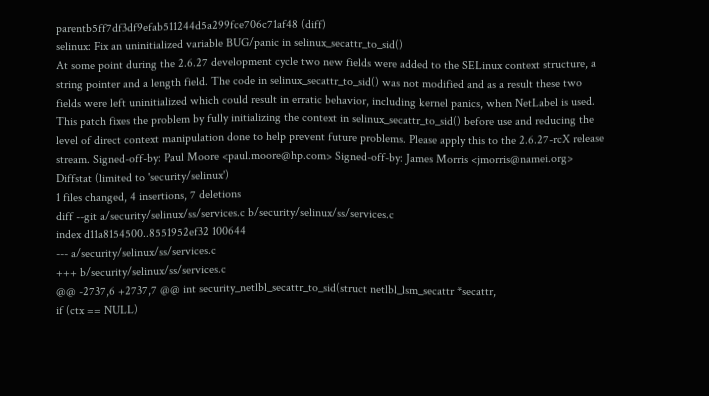parentb5ff7df3df9efab511244d5a299fce706c71af48 (diff)
selinux: Fix an uninitialized variable BUG/panic in selinux_secattr_to_sid()
At some point during the 2.6.27 development cycle two new fields were added to the SELinux context structure, a string pointer and a length field. The code in selinux_secattr_to_sid() was not modified and as a result these two fields were left uninitialized which could result in erratic behavior, including kernel panics, when NetLabel is used. This patch fixes the problem by fully initializing the context in selinux_secattr_to_sid() before use and reducing the level of direct context manipulation done to help prevent future problems. Please apply this to the 2.6.27-rcX release stream. Signed-off-by: Paul Moore <paul.moore@hp.com> Signed-off-by: James Morris <jmorris@namei.org>
Diffstat (limited to 'security/selinux')
1 files changed, 4 insertions, 7 deletions
diff --git a/security/selinux/ss/services.c b/security/selinux/ss/services.c
index d11a8154500..8551952ef32 100644
--- a/security/selinux/ss/services.c
+++ b/security/selinux/ss/services.c
@@ -2737,6 +2737,7 @@ int security_netlbl_secattr_to_sid(struct netlbl_lsm_secattr *secattr,
if (ctx == NULL)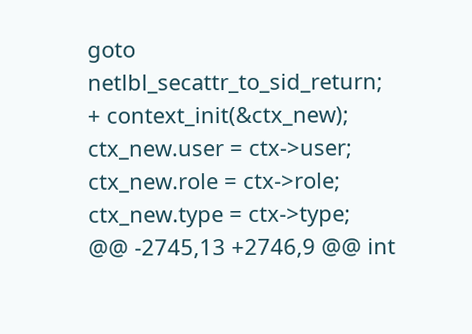goto netlbl_secattr_to_sid_return;
+ context_init(&ctx_new);
ctx_new.user = ctx->user;
ctx_new.role = ctx->role;
ctx_new.type = ctx->type;
@@ -2745,13 +2746,9 @@ int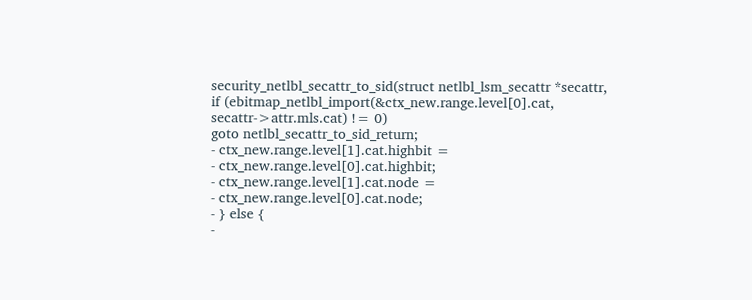security_netlbl_secattr_to_sid(struct netlbl_lsm_secattr *secattr,
if (ebitmap_netlbl_import(&ctx_new.range.level[0].cat,
secattr->attr.mls.cat) != 0)
goto netlbl_secattr_to_sid_return;
- ctx_new.range.level[1].cat.highbit =
- ctx_new.range.level[0].cat.highbit;
- ctx_new.range.level[1].cat.node =
- ctx_new.range.level[0].cat.node;
- } else {
-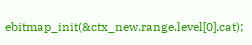ebitmap_init(&ctx_new.range.level[0].cat);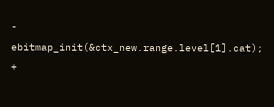- ebitmap_init(&ctx_new.range.level[1].cat);
+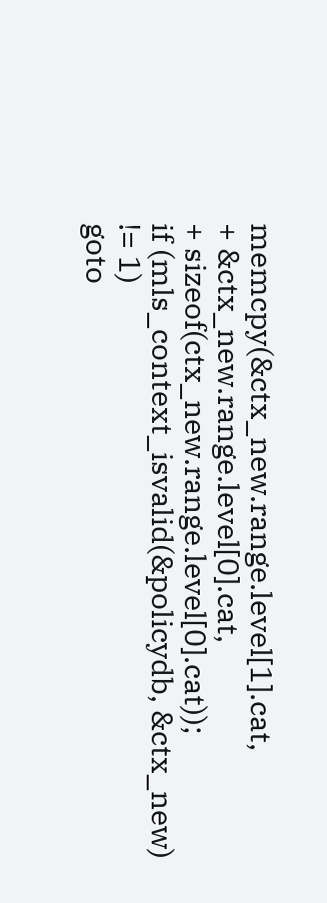memcpy(&ctx_new.range.level[1].cat,
+ &ctx_new.range.level[0].cat,
+ sizeof(ctx_new.range.level[0].cat));
if (mls_context_isvalid(&policydb, &ctx_new) != 1)
goto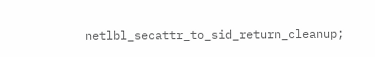netlbl_secattr_to_sid_return_cleanup;